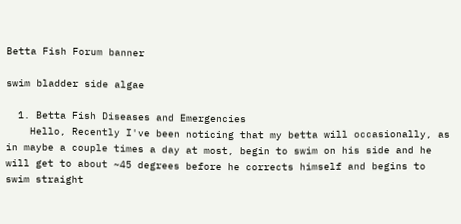Betta Fish Forum banner

swim bladder side algae

  1. Betta Fish Diseases and Emergencies
    Hello, Recently I've been noticing that my betta will occasionally, as in maybe a couple times a day at most, begin to swim on his side and he will get to about ~45 degrees before he corrects himself and begins to swim straight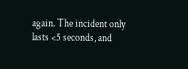again. The incident only lasts <5 seconds, and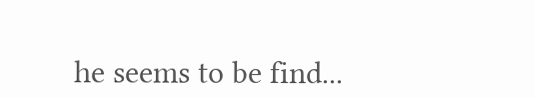he seems to be find...